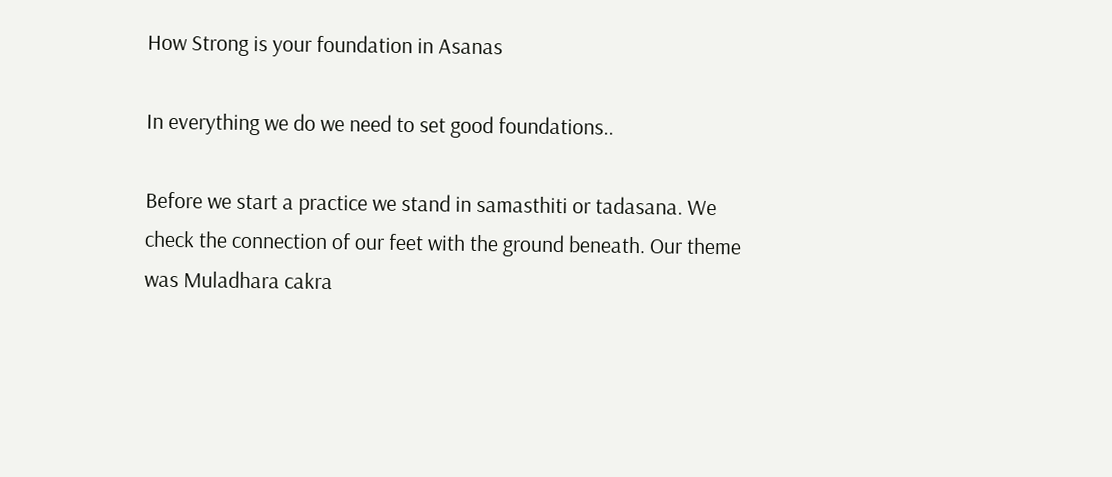How Strong is your foundation in Asanas

In everything we do we need to set good foundations..

Before we start a practice we stand in samasthiti or tadasana. We check the connection of our feet with the ground beneath. Our theme was Muladhara cakra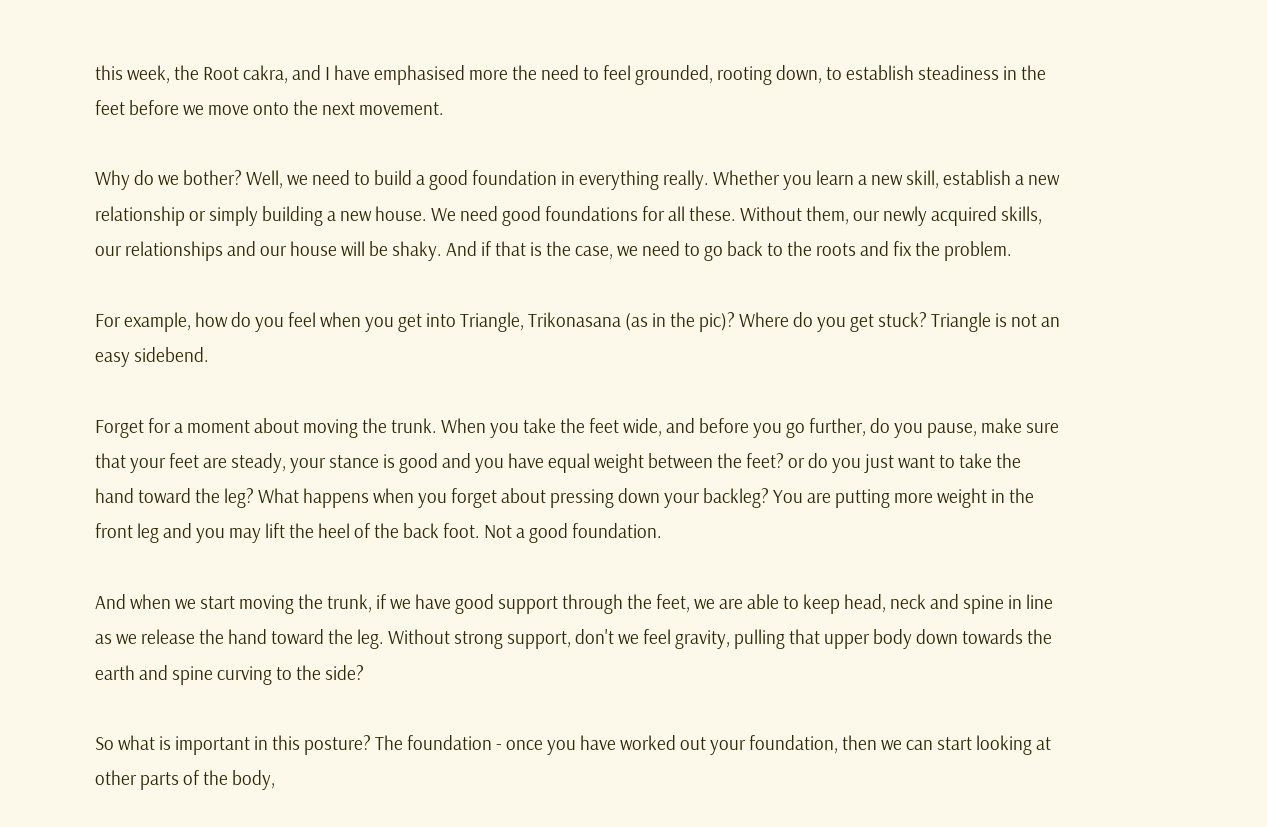this week, the Root cakra, and I have emphasised more the need to feel grounded, rooting down, to establish steadiness in the feet before we move onto the next movement.

Why do we bother? Well, we need to build a good foundation in everything really. Whether you learn a new skill, establish a new relationship or simply building a new house. We need good foundations for all these. Without them, our newly acquired skills, our relationships and our house will be shaky. And if that is the case, we need to go back to the roots and fix the problem.

For example, how do you feel when you get into Triangle, Trikonasana (as in the pic)? Where do you get stuck? Triangle is not an easy sidebend.

Forget for a moment about moving the trunk. When you take the feet wide, and before you go further, do you pause, make sure that your feet are steady, your stance is good and you have equal weight between the feet? or do you just want to take the hand toward the leg? What happens when you forget about pressing down your backleg? You are putting more weight in the front leg and you may lift the heel of the back foot. Not a good foundation.

And when we start moving the trunk, if we have good support through the feet, we are able to keep head, neck and spine in line as we release the hand toward the leg. Without strong support, don't we feel gravity, pulling that upper body down towards the earth and spine curving to the side?

So what is important in this posture? The foundation - once you have worked out your foundation, then we can start looking at other parts of the body,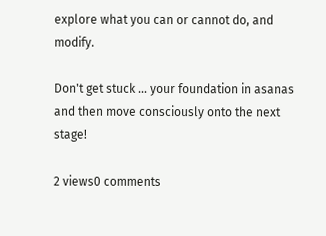explore what you can or cannot do, and modify.

Don't get stuck … your foundation in asanas and then move consciously onto the next stage!

2 views0 comments